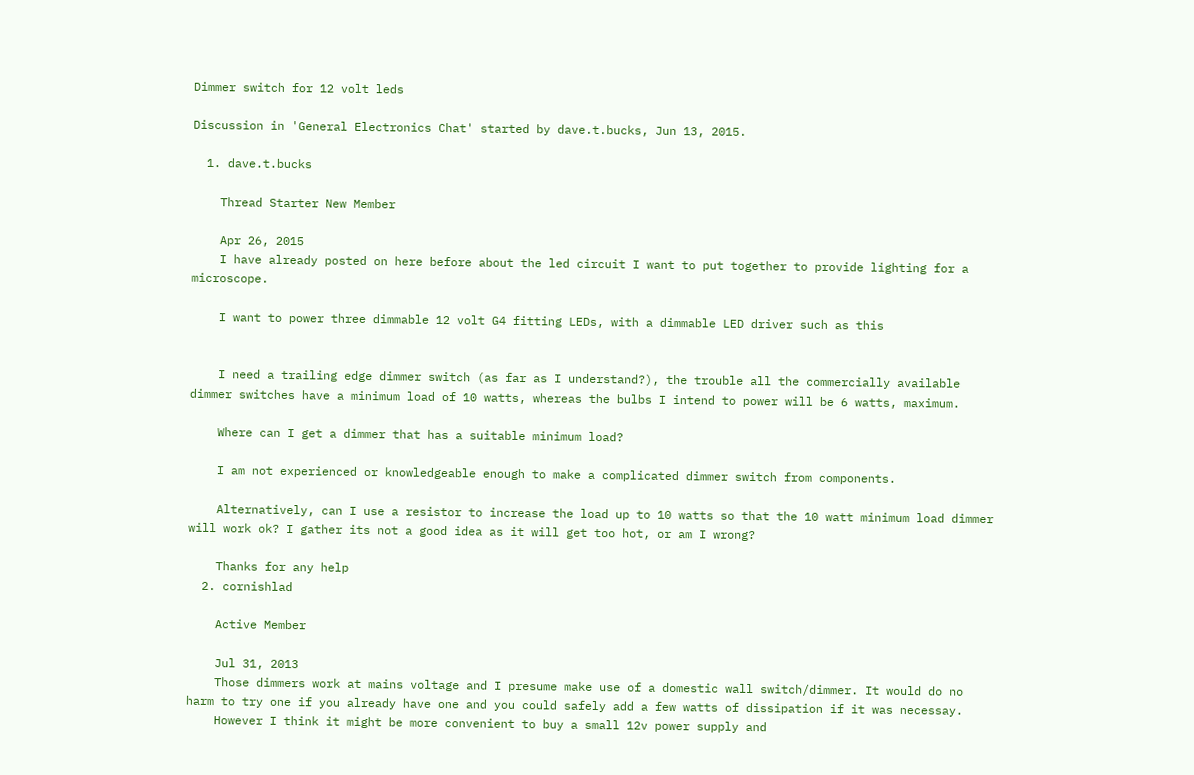Dimmer switch for 12 volt leds

Discussion in 'General Electronics Chat' started by dave.t.bucks, Jun 13, 2015.

  1. dave.t.bucks

    Thread Starter New Member

    Apr 26, 2015
    I have already posted on here before about the led circuit I want to put together to provide lighting for a microscope.

    I want to power three dimmable 12 volt G4 fitting LEDs, with a dimmable LED driver such as this


    I need a trailing edge dimmer switch (as far as I understand?), the trouble all the commercially available dimmer switches have a minimum load of 10 watts, whereas the bulbs I intend to power will be 6 watts, maximum.

    Where can I get a dimmer that has a suitable minimum load?

    I am not experienced or knowledgeable enough to make a complicated dimmer switch from components.

    Alternatively, can I use a resistor to increase the load up to 10 watts so that the 10 watt minimum load dimmer will work ok? I gather its not a good idea as it will get too hot, or am I wrong?

    Thanks for any help
  2. cornishlad

    Active Member

    Jul 31, 2013
    Those dimmers work at mains voltage and I presume make use of a domestic wall switch/dimmer. It would do no harm to try one if you already have one and you could safely add a few watts of dissipation if it was necessay.
    However I think it might be more convenient to buy a small 12v power supply and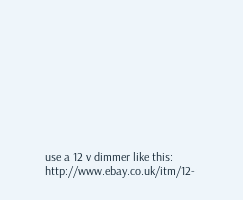use a 12 v dimmer like this: http://www.ebay.co.uk/itm/12-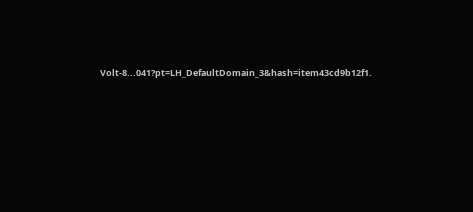Volt-8...041?pt=LH_DefaultDomain_3&hash=item43cd9b12f1.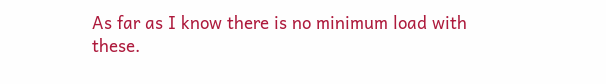As far as I know there is no minimum load with these.